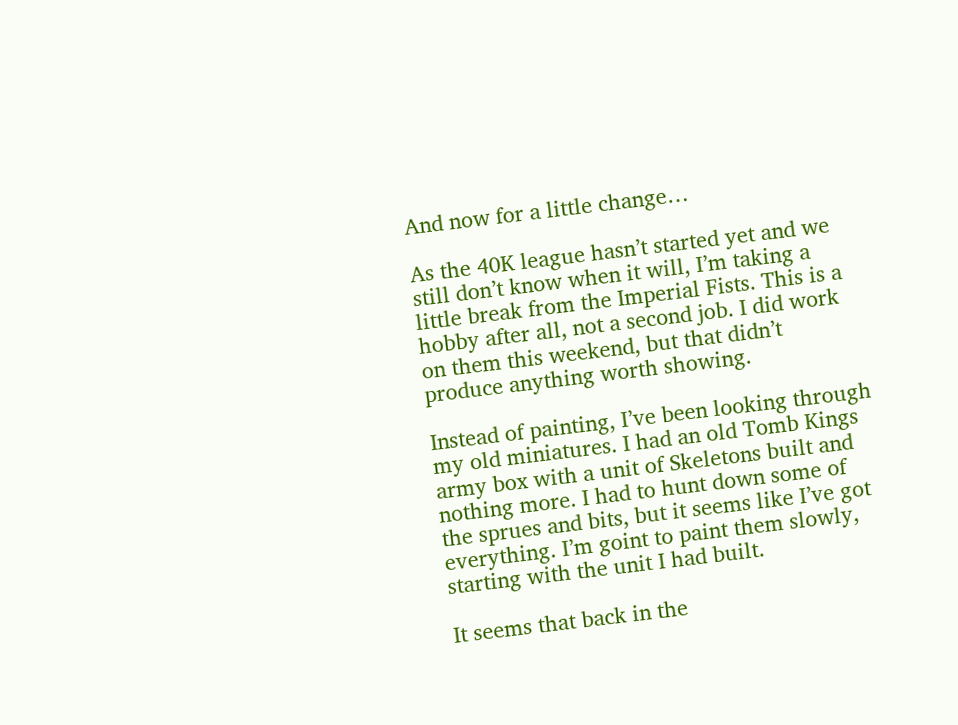And now for a little change…

As the 40K league hasn’t started yet and we still don’t know when it will, I’m taking a little break from the Imperial Fists. This is a hobby after all, not a second job. I did work on them this weekend, but that didn’t produce anything worth showing.

Instead of painting, I’ve been looking through my old miniatures. I had an old Tomb Kings army box with a unit of Skeletons built and nothing more. I had to hunt down some of the sprues and bits, but it seems like I’ve got everything. I’m goint to paint them slowly, starting with the unit I had built.

It seems that back in the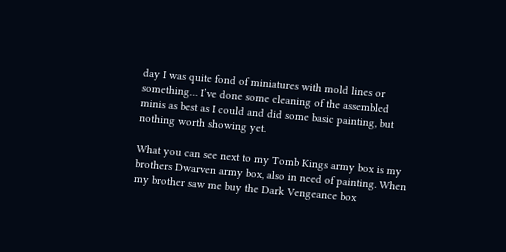day I was quite fond of miniatures with mold lines or something… I’ve done some cleaning of the assembled minis as best as I could and did some basic painting, but nothing worth showing yet.

What you can see next to my Tomb Kings army box is my brothers Dwarven army box, also in need of painting. When my brother saw me buy the Dark Vengeance box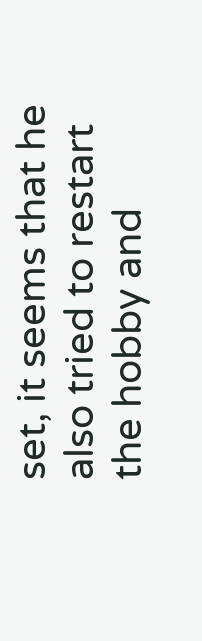set, it seems that he also tried to restart the hobby and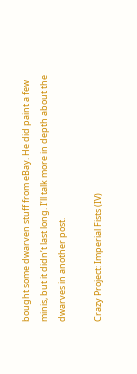bought some dwarven stuff from eBay. He did paint a few minis, but it didn’t last long. I’ll talk more in depth about the dwarves in another post.

Crazy Project: Imperial Fists (IV)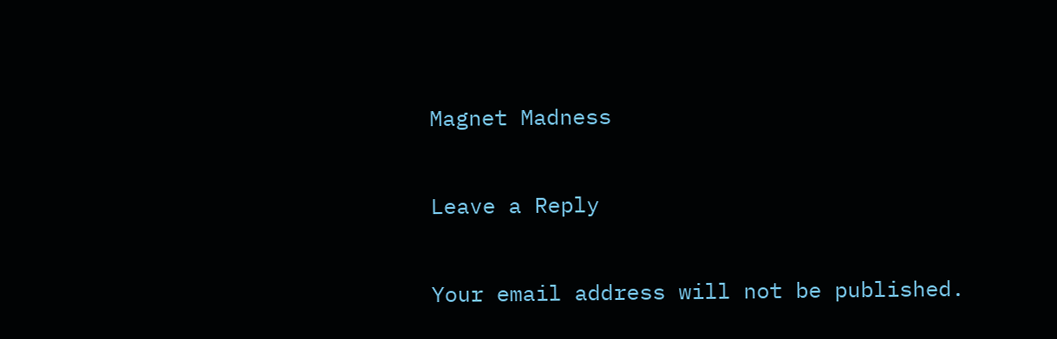Magnet Madness

Leave a Reply

Your email address will not be published.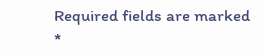Required fields are marked *